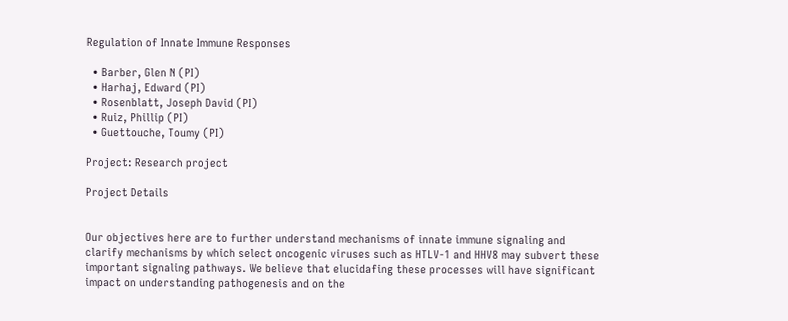Regulation of Innate Immune Responses

  • Barber, Glen N (PI)
  • Harhaj, Edward (PI)
  • Rosenblatt, Joseph David (PI)
  • Ruiz, Phillip (PI)
  • Guettouche, Toumy (PI)

Project: Research project

Project Details


Our objectives here are to further understand mechanisms of innate immune signaling and clarify mechanisms by which select oncogenic viruses such as HTLV-1 and HHV8 may subvert these important signaling pathways. We believe that elucidafing these processes will have significant impact on understanding pathogenesis and on the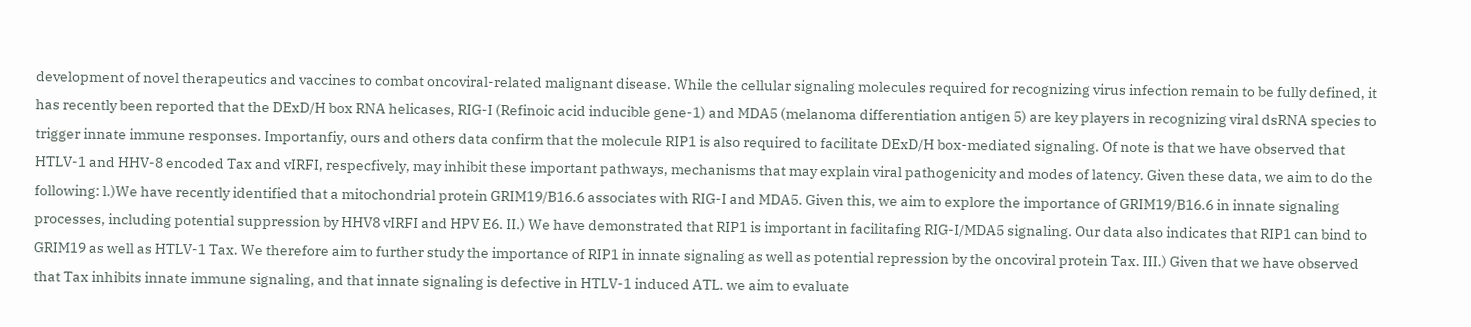development of novel therapeutics and vaccines to combat oncoviral-related malignant disease. While the cellular signaling molecules required for recognizing virus infection remain to be fully defined, it has recently been reported that the DExD/H box RNA helicases, RIG-I (Refinoic acid inducible gene-1) and MDA5 (melanoma differentiation antigen 5) are key players in recognizing viral dsRNA species to trigger innate immune responses. Importanfiy, ours and others data confirm that the molecule RIP1 is also required to facilitate DExD/H box-mediated signaling. Of note is that we have observed that HTLV-1 and HHV-8 encoded Tax and vIRFI, respecfively, may inhibit these important pathways, mechanisms that may explain viral pathogenicity and modes of latency. Given these data, we aim to do the following: l.)We have recently identified that a mitochondrial protein GRIM19/B16.6 associates with RIG-I and MDA5. Given this, we aim to explore the importance of GRIM19/B16.6 in innate signaling processes, including potential suppression by HHV8 vIRFI and HPV E6. II.) We have demonstrated that RIP1 is important in facilitafing RIG-I/MDA5 signaling. Our data also indicates that RIP1 can bind to GRIM19 as well as HTLV-1 Tax. We therefore aim to further study the importance of RIP1 in innate signaling as well as potential repression by the oncoviral protein Tax. III.) Given that we have observed that Tax inhibits innate immune signaling, and that innate signaling is defective in HTLV-1 induced ATL. we aim to evaluate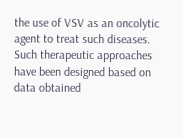the use of VSV as an oncolytic agent to treat such diseases. Such therapeutic approaches have been designed based on data obtained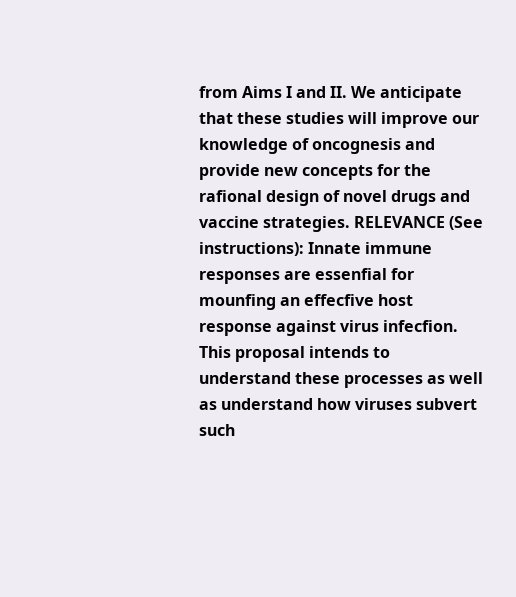from Aims I and II. We anticipate that these studies will improve our knowledge of oncognesis and provide new concepts for the rafional design of novel drugs and vaccine strategies. RELEVANCE (See instructions): Innate immune responses are essenfial for mounfing an effecfive host response against virus infecfion. This proposal intends to understand these processes as well as understand how viruses subvert such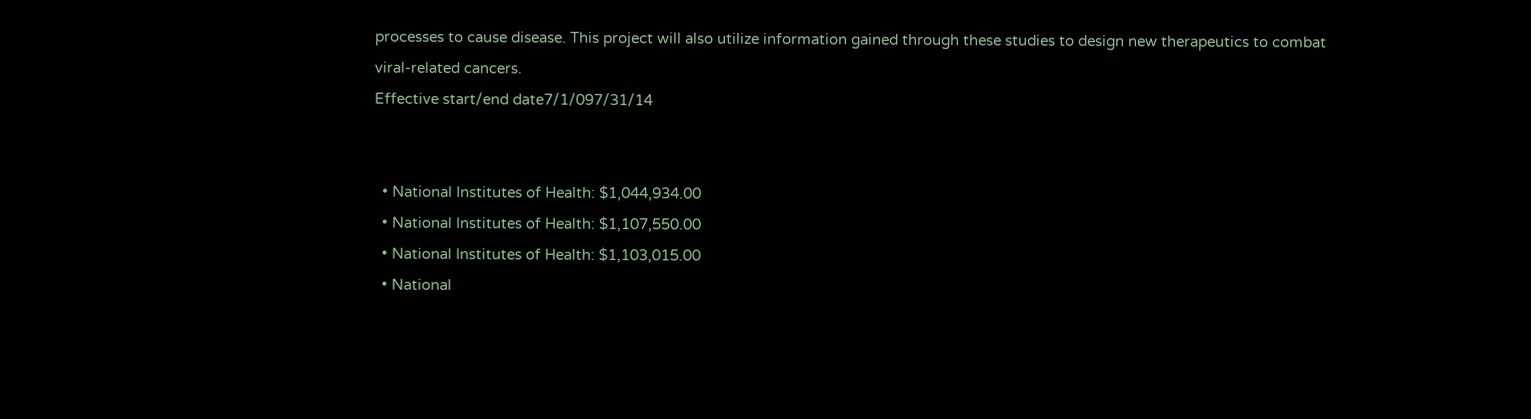processes to cause disease. This project will also utilize information gained through these studies to design new therapeutics to combat viral-related cancers.
Effective start/end date7/1/097/31/14


  • National Institutes of Health: $1,044,934.00
  • National Institutes of Health: $1,107,550.00
  • National Institutes of Health: $1,103,015.00
  • National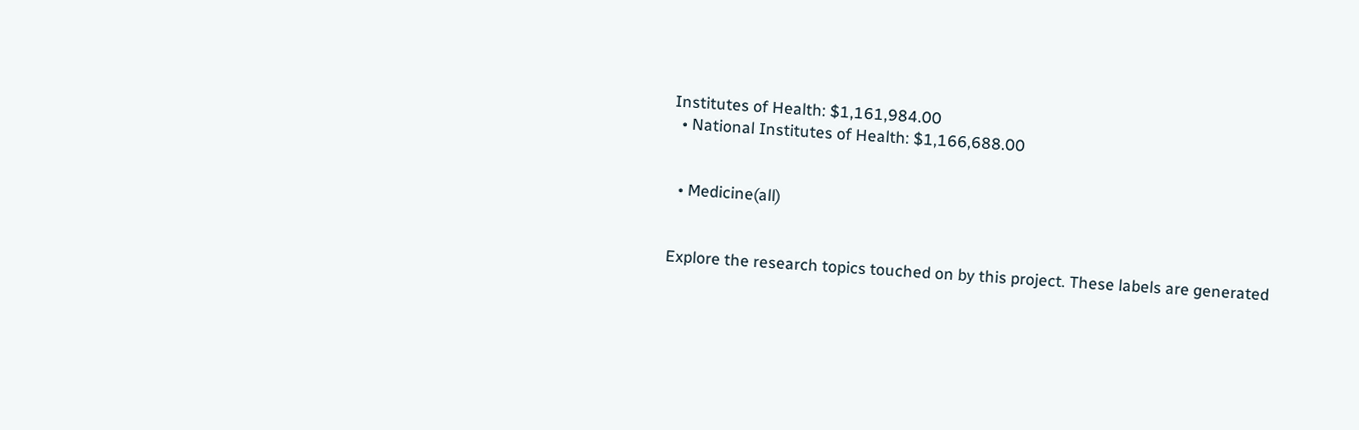Institutes of Health: $1,161,984.00
  • National Institutes of Health: $1,166,688.00


  • Medicine(all)


Explore the research topics touched on by this project. These labels are generated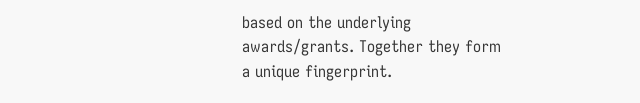based on the underlying awards/grants. Together they form a unique fingerprint.